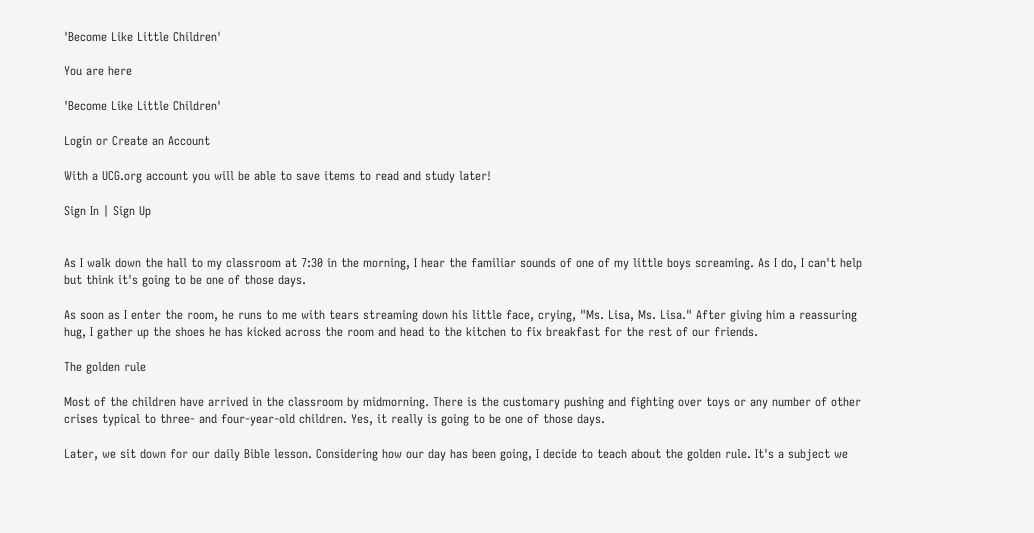'Become Like Little Children'

You are here

'Become Like Little Children'

Login or Create an Account

With a UCG.org account you will be able to save items to read and study later!

Sign In | Sign Up


As I walk down the hall to my classroom at 7:30 in the morning, I hear the familiar sounds of one of my little boys screaming. As I do, I can't help but think it's going to be one of those days.

As soon as I enter the room, he runs to me with tears streaming down his little face, crying, "Ms. Lisa, Ms. Lisa." After giving him a reassuring hug, I gather up the shoes he has kicked across the room and head to the kitchen to fix breakfast for the rest of our friends.

The golden rule

Most of the children have arrived in the classroom by midmorning. There is the customary pushing and fighting over toys or any number of other crises typical to three- and four-year-old children. Yes, it really is going to be one of those days.

Later, we sit down for our daily Bible lesson. Considering how our day has been going, I decide to teach about the golden rule. It's a subject we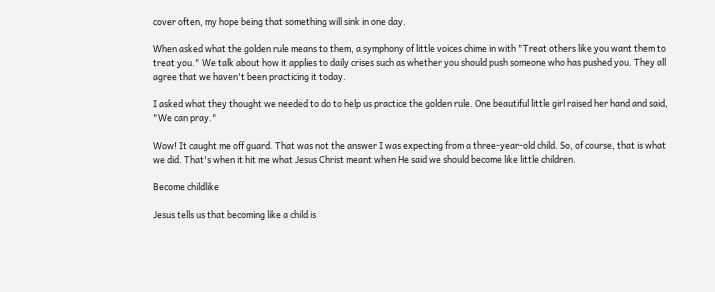cover often, my hope being that something will sink in one day.

When asked what the golden rule means to them, a symphony of little voices chime in with "Treat others like you want them to treat you." We talk about how it applies to daily crises such as whether you should push someone who has pushed you. They all agree that we haven't been practicing it today.

I asked what they thought we needed to do to help us practice the golden rule. One beautiful little girl raised her hand and said, "We can pray."

Wow! It caught me off guard. That was not the answer I was expecting from a three-year-old child. So, of course, that is what we did. That's when it hit me what Jesus Christ meant when He said we should become like little children.

Become childlike

Jesus tells us that becoming like a child is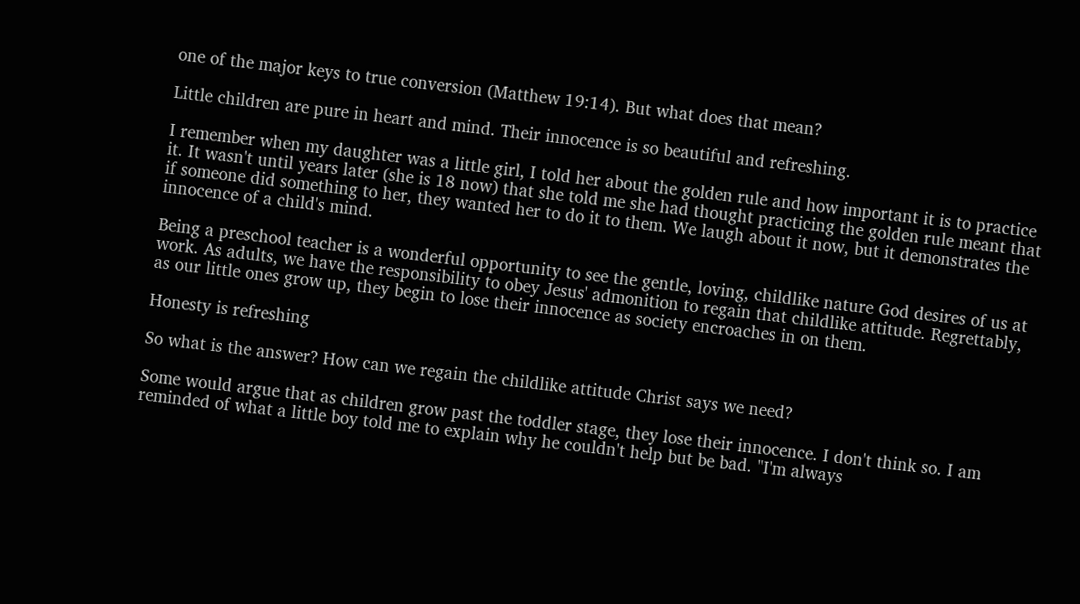one of the major keys to true conversion (Matthew 19:14). But what does that mean?

Little children are pure in heart and mind. Their innocence is so beautiful and refreshing.

I remember when my daughter was a little girl, I told her about the golden rule and how important it is to practice it. It wasn't until years later (she is 18 now) that she told me she had thought practicing the golden rule meant that if someone did something to her, they wanted her to do it to them. We laugh about it now, but it demonstrates the innocence of a child's mind.

Being a preschool teacher is a wonderful opportunity to see the gentle, loving, childlike nature God desires of us at work. As adults, we have the responsibility to obey Jesus' admonition to regain that childlike attitude. Regrettably, as our little ones grow up, they begin to lose their innocence as society encroaches in on them.

Honesty is refreshing

So what is the answer? How can we regain the childlike attitude Christ says we need?

Some would argue that as children grow past the toddler stage, they lose their innocence. I don't think so. I am reminded of what a little boy told me to explain why he couldn't help but be bad. "I'm always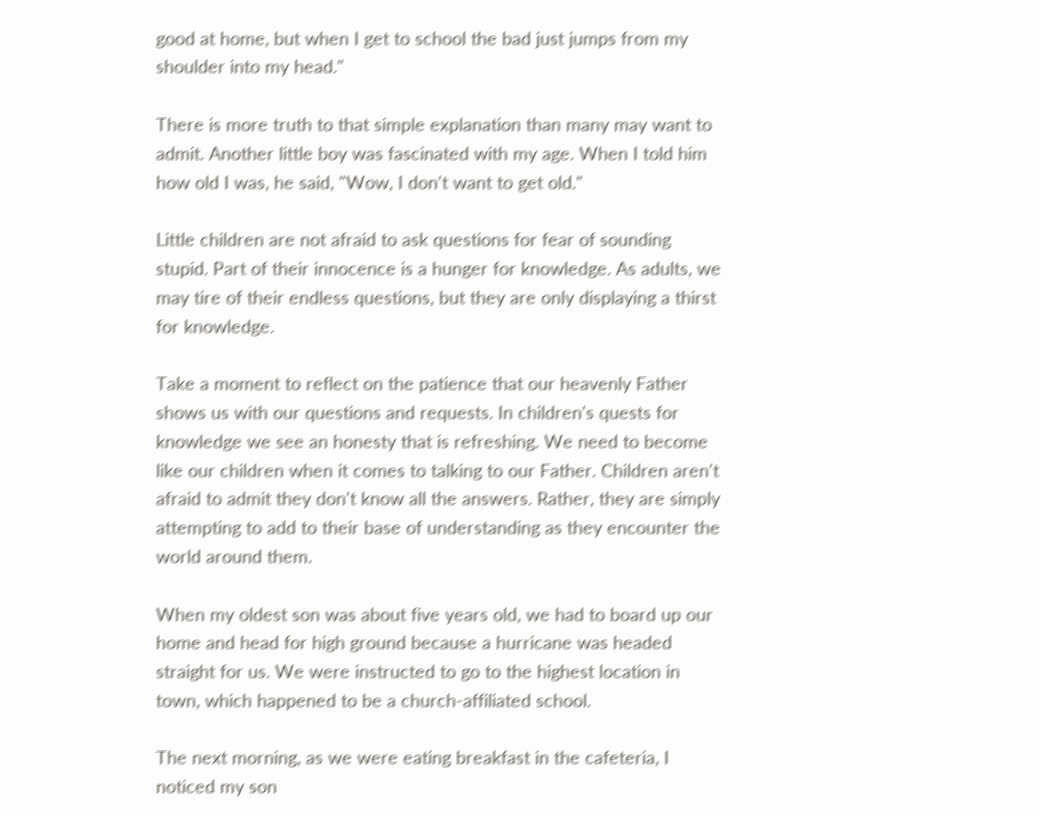good at home, but when I get to school the bad just jumps from my shoulder into my head."

There is more truth to that simple explanation than many may want to admit. Another little boy was fascinated with my age. When I told him how old I was, he said, "Wow, I don't want to get old."

Little children are not afraid to ask questions for fear of sounding stupid. Part of their innocence is a hunger for knowledge. As adults, we may tire of their endless questions, but they are only displaying a thirst for knowledge.

Take a moment to reflect on the patience that our heavenly Father shows us with our questions and requests. In children's quests for knowledge we see an honesty that is refreshing. We need to become like our children when it comes to talking to our Father. Children aren't afraid to admit they don't know all the answers. Rather, they are simply attempting to add to their base of understanding as they encounter the world around them.

When my oldest son was about five years old, we had to board up our home and head for high ground because a hurricane was headed straight for us. We were instructed to go to the highest location in town, which happened to be a church-affiliated school.

The next morning, as we were eating breakfast in the cafeteria, I noticed my son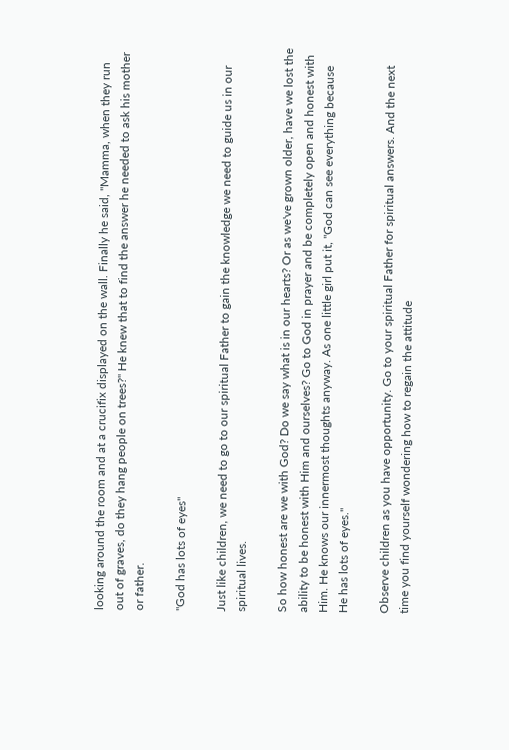looking around the room and at a crucifix displayed on the wall. Finally he said, "Mamma, when they run out of graves, do they hang people on trees?" He knew that to find the answer he needed to ask his mother or father.

"God has lots of eyes"

Just like children, we need to go to our spiritual Father to gain the knowledge we need to guide us in our spiritual lives.

So how honest are we with God? Do we say what is in our hearts? Or as we've grown older, have we lost the ability to be honest with Him and ourselves? Go to God in prayer and be completely open and honest with Him. He knows our innermost thoughts anyway. As one little girl put it, "God can see everything because He has lots of eyes."

Observe children as you have opportunity. Go to your spiritual Father for spiritual answers. And the next time you find yourself wondering how to regain the attitude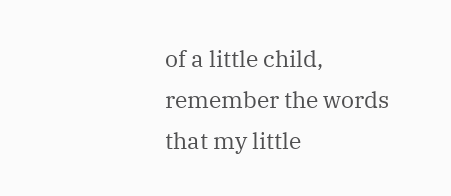of a little child, remember the words that my little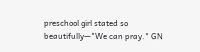preschool girl stated so beautifully—"We can pray." GN